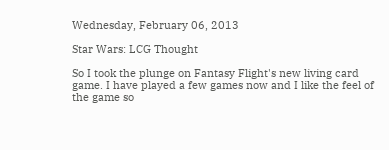Wednesday, February 06, 2013

Star Wars: LCG Thought

So I took the plunge on Fantasy Flight's new living card game. I have played a few games now and I like the feel of the game so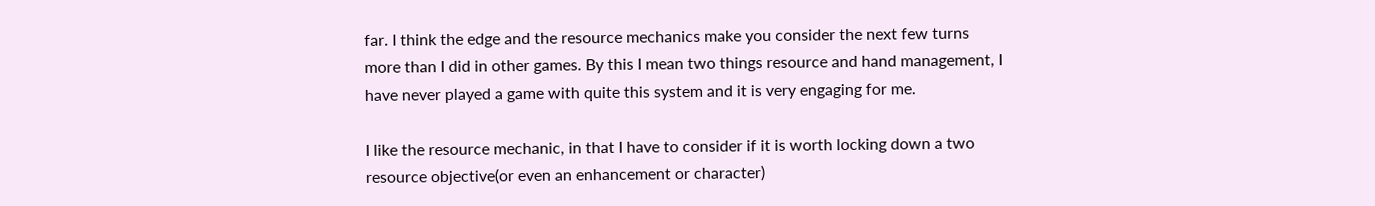far. I think the edge and the resource mechanics make you consider the next few turns more than I did in other games. By this I mean two things resource and hand management, I have never played a game with quite this system and it is very engaging for me.

I like the resource mechanic, in that I have to consider if it is worth locking down a two resource objective(or even an enhancement or character)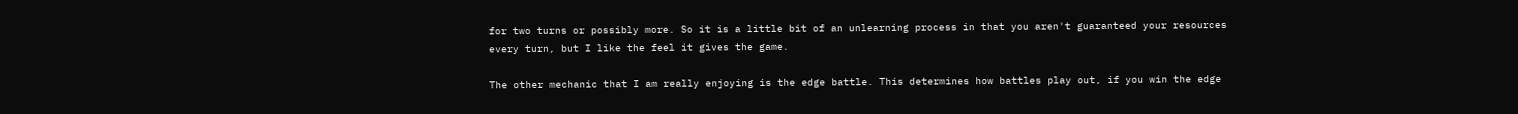for two turns or possibly more. So it is a little bit of an unlearning process in that you aren't guaranteed your resources every turn, but I like the feel it gives the game.

The other mechanic that I am really enjoying is the edge battle. This determines how battles play out, if you win the edge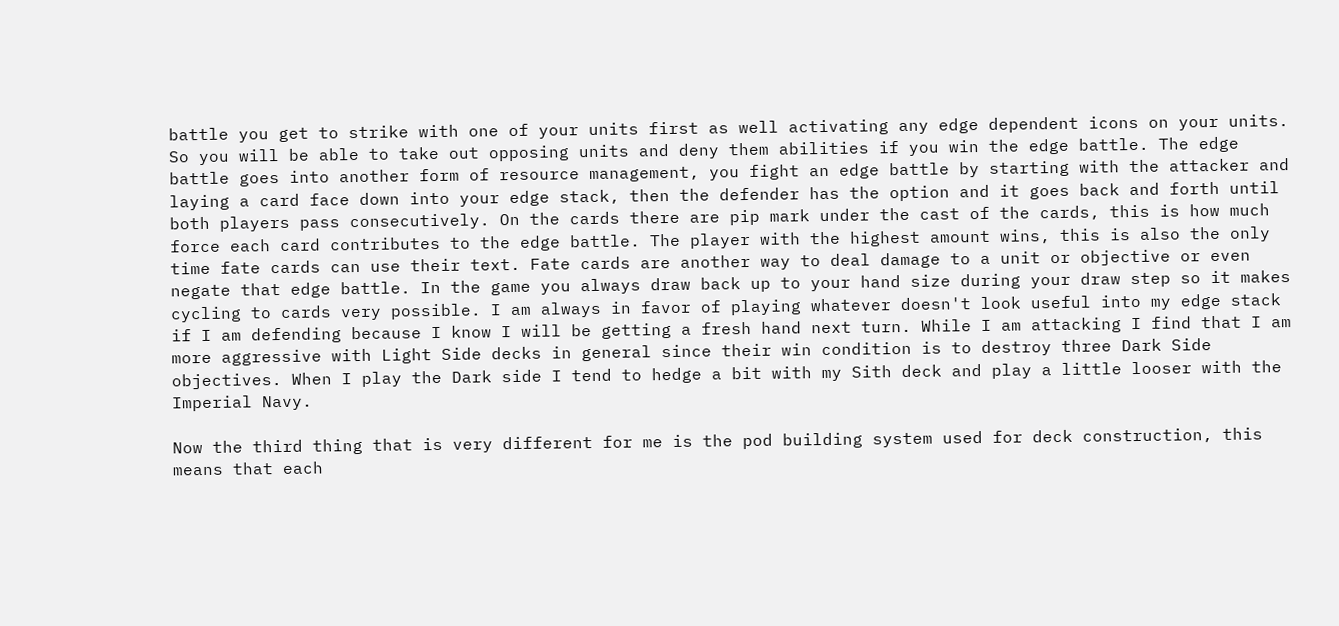battle you get to strike with one of your units first as well activating any edge dependent icons on your units. So you will be able to take out opposing units and deny them abilities if you win the edge battle. The edge battle goes into another form of resource management, you fight an edge battle by starting with the attacker and laying a card face down into your edge stack, then the defender has the option and it goes back and forth until both players pass consecutively. On the cards there are pip mark under the cast of the cards, this is how much force each card contributes to the edge battle. The player with the highest amount wins, this is also the only time fate cards can use their text. Fate cards are another way to deal damage to a unit or objective or even negate that edge battle. In the game you always draw back up to your hand size during your draw step so it makes cycling to cards very possible. I am always in favor of playing whatever doesn't look useful into my edge stack if I am defending because I know I will be getting a fresh hand next turn. While I am attacking I find that I am more aggressive with Light Side decks in general since their win condition is to destroy three Dark Side objectives. When I play the Dark side I tend to hedge a bit with my Sith deck and play a little looser with the Imperial Navy.

Now the third thing that is very different for me is the pod building system used for deck construction, this means that each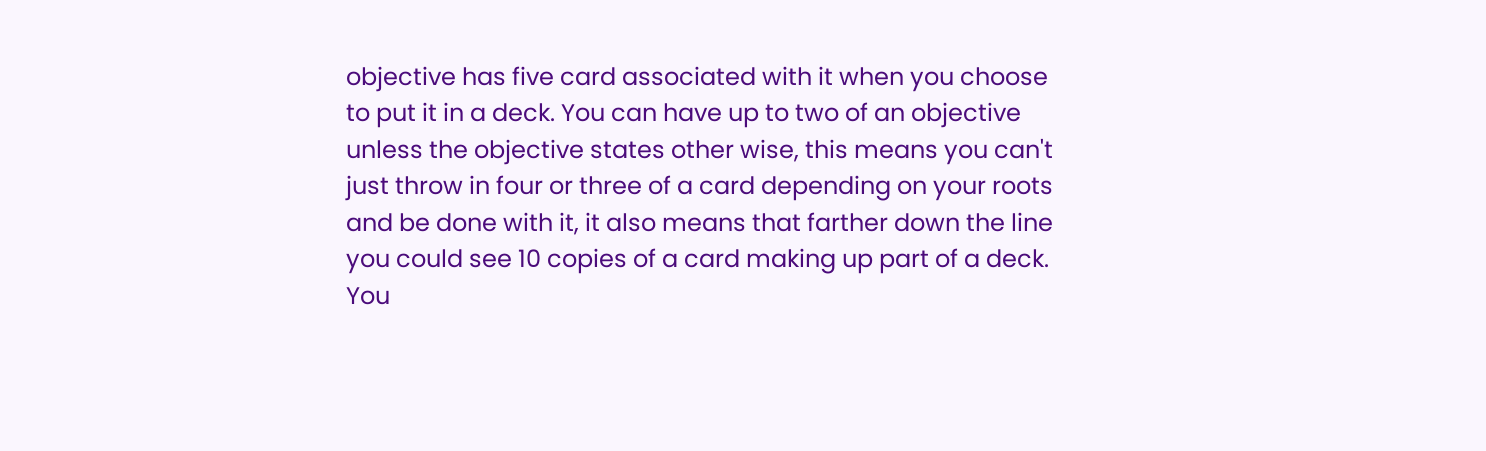objective has five card associated with it when you choose to put it in a deck. You can have up to two of an objective unless the objective states other wise, this means you can't just throw in four or three of a card depending on your roots and be done with it, it also means that farther down the line you could see 10 copies of a card making up part of a deck. You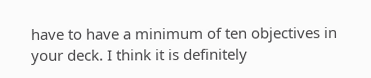have to have a minimum of ten objectives in your deck. I think it is definitely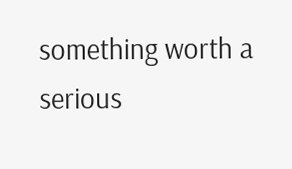something worth a serious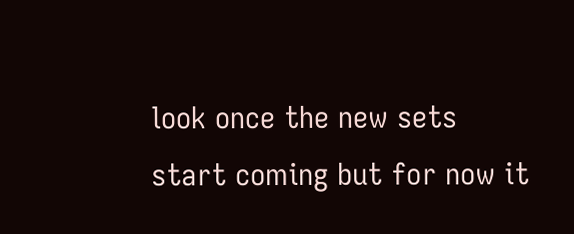look once the new sets start coming but for now it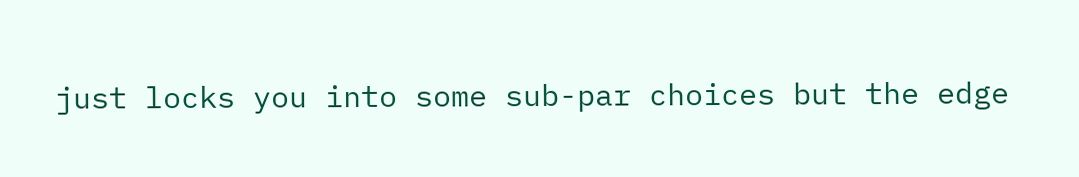just locks you into some sub-par choices but the edge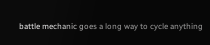battle mechanic goes a long way to cycle anything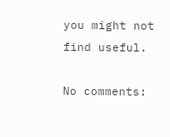you might not find useful.

No comments: